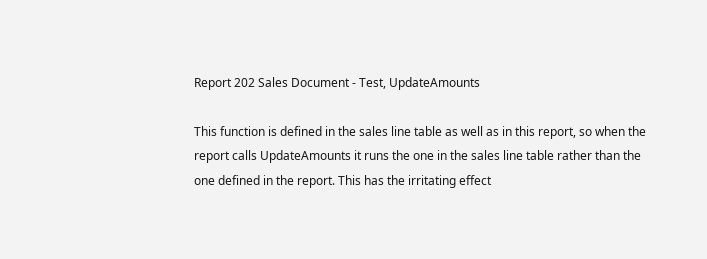Report 202 Sales Document - Test, UpdateAmounts

This function is defined in the sales line table as well as in this report, so when the report calls UpdateAmounts it runs the one in the sales line table rather than the one defined in the report. This has the irritating effect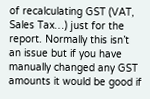of recalculating GST (VAT, Sales Tax…) just for the report. Normally this isn’t an issue but if you have manually changed any GST amounts it would be good if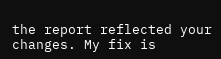the report reflected your changes. My fix is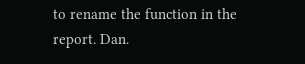to rename the function in the report. Dan.